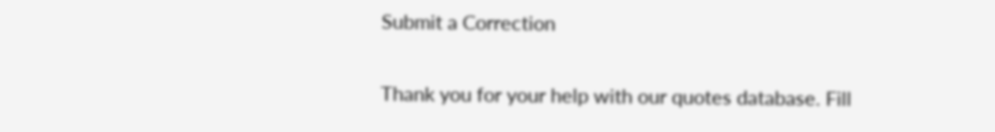Submit a Correction

Thank you for your help with our quotes database. Fill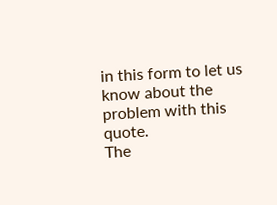in this form to let us know about the problem with this quote.
The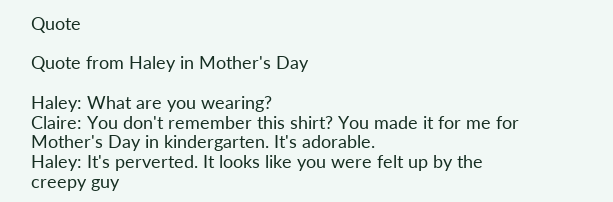Quote

Quote from Haley in Mother's Day

Haley: What are you wearing?
Claire: You don't remember this shirt? You made it for me for Mother's Day in kindergarten. It's adorable.
Haley: It's perverted. It looks like you were felt up by the creepy guy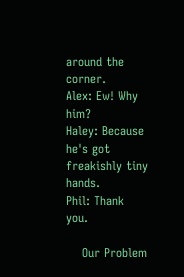around the corner.
Alex: Ew! Why him?
Haley: Because he's got freakishly tiny hands.
Phil: Thank you.

    Our Problem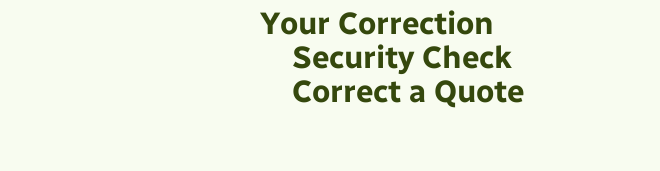Your Correction
    Security Check
    Correct a Quote